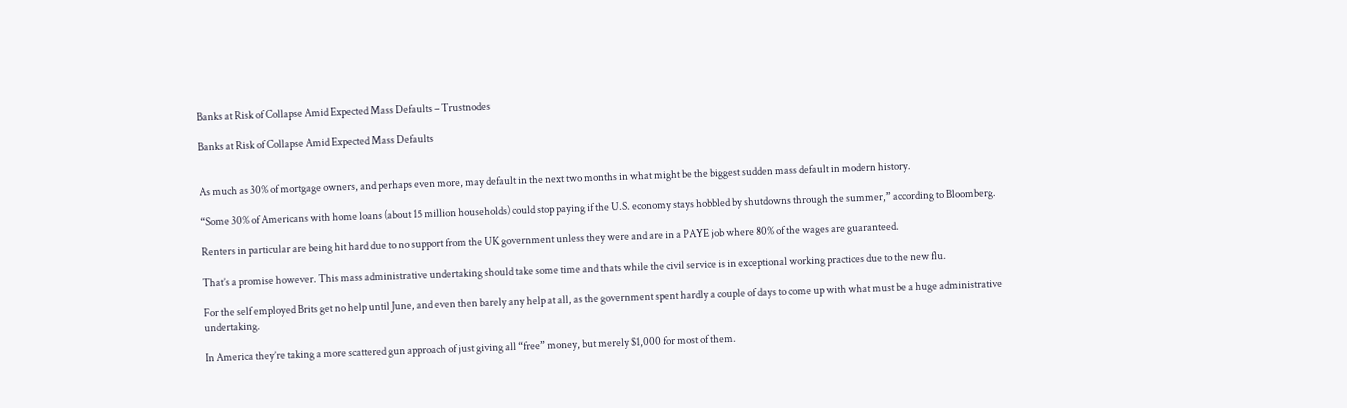Banks at Risk of Collapse Amid Expected Mass Defaults – Trustnodes

Banks at Risk of Collapse Amid Expected Mass Defaults


As much as 30% of mortgage owners, and perhaps even more, may default in the next two months in what might be the biggest sudden mass default in modern history.

“Some 30% of Americans with home loans (about 15 million households) could stop paying if the U.S. economy stays hobbled by shutdowns through the summer,” according to Bloomberg.

Renters in particular are being hit hard due to no support from the UK government unless they were and are in a PAYE job where 80% of the wages are guaranteed.

That’s a promise however. This mass administrative undertaking should take some time and thats while the civil service is in exceptional working practices due to the new flu.

For the self employed Brits get no help until June, and even then barely any help at all, as the government spent hardly a couple of days to come up with what must be a huge administrative undertaking.

In America they’re taking a more scattered gun approach of just giving all “free” money, but merely $1,000 for most of them.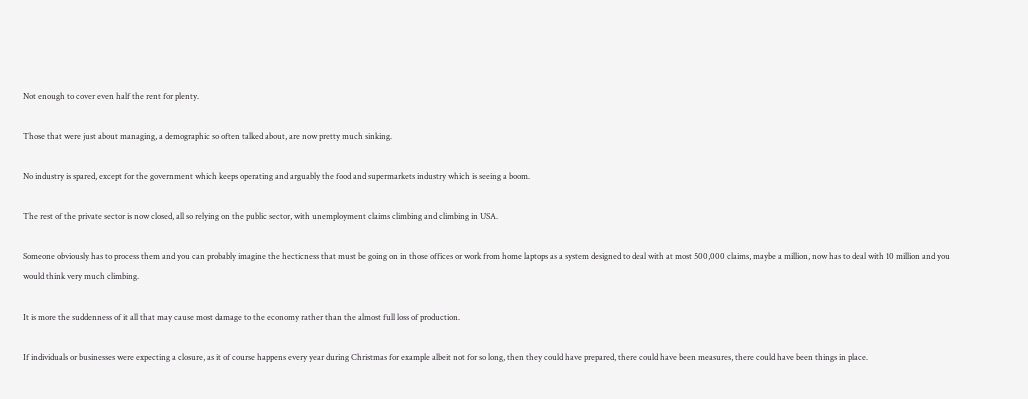Not enough to cover even half the rent for plenty.

Those that were just about managing, a demographic so often talked about, are now pretty much sinking.

No industry is spared, except for the government which keeps operating and arguably the food and supermarkets industry which is seeing a boom.

The rest of the private sector is now closed, all so relying on the public sector, with unemployment claims climbing and climbing in USA.

Someone obviously has to process them and you can probably imagine the hecticness that must be going on in those offices or work from home laptops as a system designed to deal with at most 500,000 claims, maybe a million, now has to deal with 10 million and you would think very much climbing.

It is more the suddenness of it all that may cause most damage to the economy rather than the almost full loss of production.

If individuals or businesses were expecting a closure, as it of course happens every year during Christmas for example albeit not for so long, then they could have prepared, there could have been measures, there could have been things in place.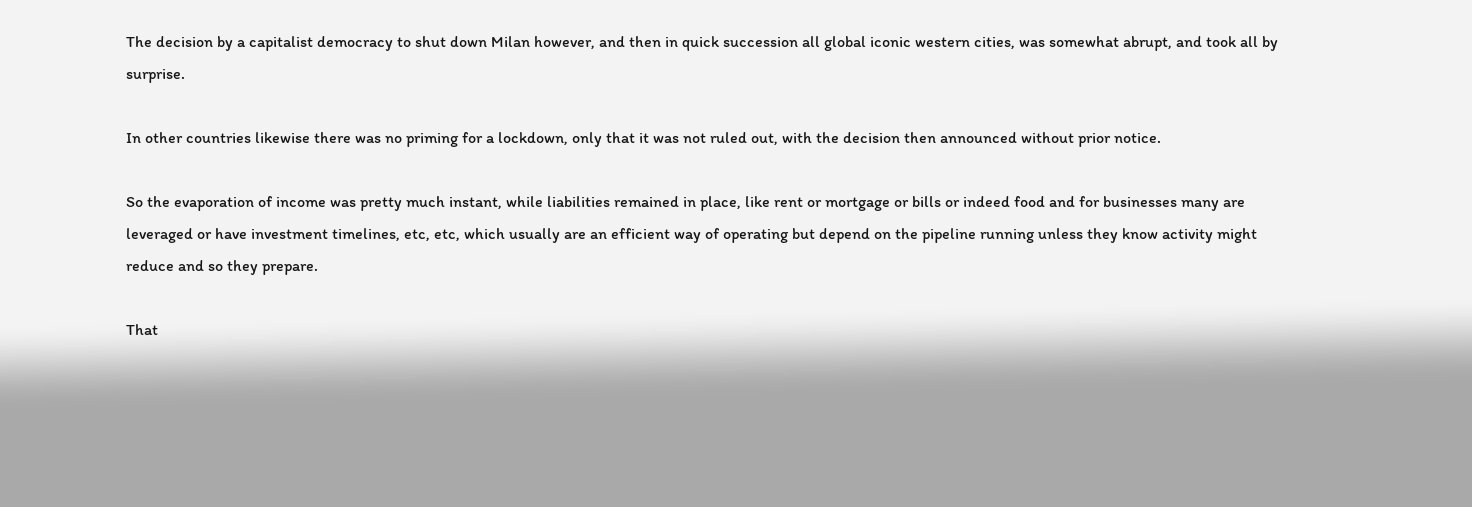The decision by a capitalist democracy to shut down Milan however, and then in quick succession all global iconic western cities, was somewhat abrupt, and took all by surprise.

In other countries likewise there was no priming for a lockdown, only that it was not ruled out, with the decision then announced without prior notice.

So the evaporation of income was pretty much instant, while liabilities remained in place, like rent or mortgage or bills or indeed food and for businesses many are leveraged or have investment timelines, etc, etc, which usually are an efficient way of operating but depend on the pipeline running unless they know activity might reduce and so they prepare.

That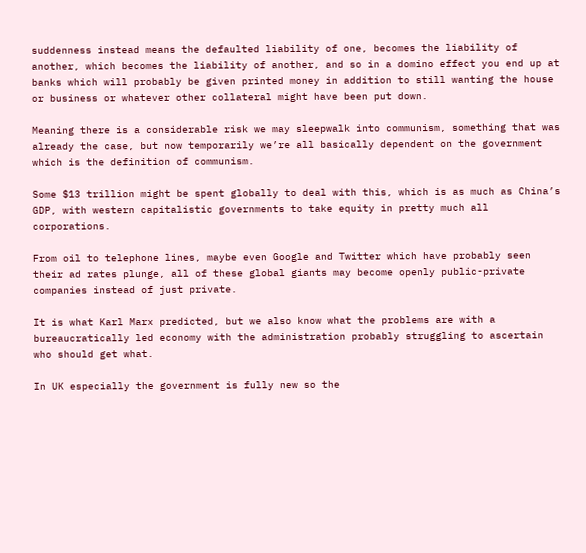suddenness instead means the defaulted liability of one, becomes the liability of another, which becomes the liability of another, and so in a domino effect you end up at banks which will probably be given printed money in addition to still wanting the house or business or whatever other collateral might have been put down.

Meaning there is a considerable risk we may sleepwalk into communism, something that was already the case, but now temporarily we’re all basically dependent on the government which is the definition of communism.

Some $13 trillion might be spent globally to deal with this, which is as much as China’s GDP, with western capitalistic governments to take equity in pretty much all corporations.

From oil to telephone lines, maybe even Google and Twitter which have probably seen their ad rates plunge, all of these global giants may become openly public-private companies instead of just private.

It is what Karl Marx predicted, but we also know what the problems are with a bureaucratically led economy with the administration probably struggling to ascertain who should get what.

In UK especially the government is fully new so the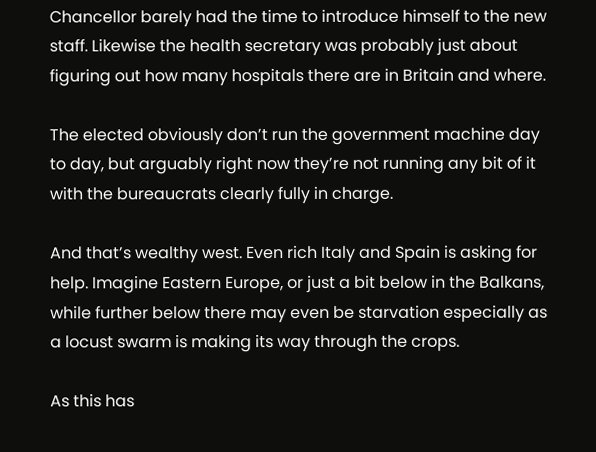Chancellor barely had the time to introduce himself to the new staff. Likewise the health secretary was probably just about figuring out how many hospitals there are in Britain and where.

The elected obviously don’t run the government machine day to day, but arguably right now they’re not running any bit of it with the bureaucrats clearly fully in charge.

And that’s wealthy west. Even rich Italy and Spain is asking for help. Imagine Eastern Europe, or just a bit below in the Balkans, while further below there may even be starvation especially as a locust swarm is making its way through the crops.

As this has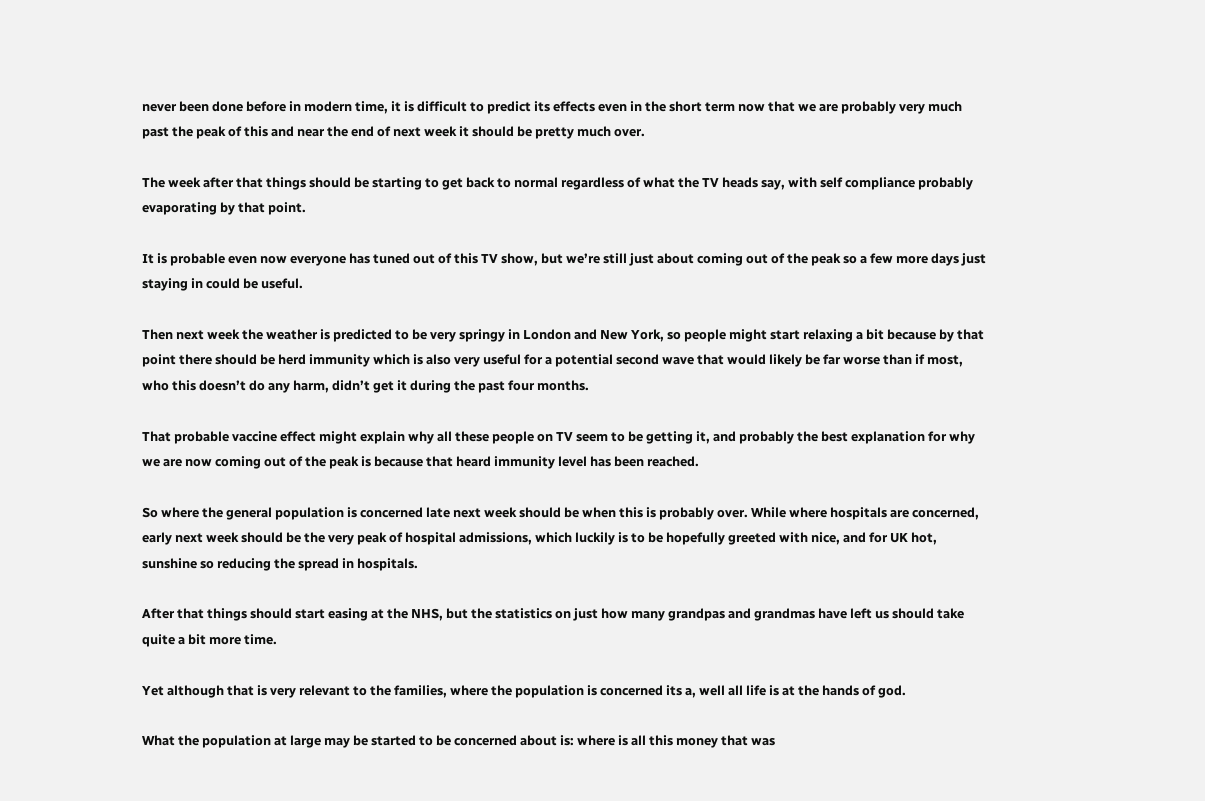never been done before in modern time, it is difficult to predict its effects even in the short term now that we are probably very much past the peak of this and near the end of next week it should be pretty much over.

The week after that things should be starting to get back to normal regardless of what the TV heads say, with self compliance probably evaporating by that point.

It is probable even now everyone has tuned out of this TV show, but we’re still just about coming out of the peak so a few more days just staying in could be useful.

Then next week the weather is predicted to be very springy in London and New York, so people might start relaxing a bit because by that point there should be herd immunity which is also very useful for a potential second wave that would likely be far worse than if most, who this doesn’t do any harm, didn’t get it during the past four months.

That probable vaccine effect might explain why all these people on TV seem to be getting it, and probably the best explanation for why we are now coming out of the peak is because that heard immunity level has been reached.

So where the general population is concerned late next week should be when this is probably over. While where hospitals are concerned, early next week should be the very peak of hospital admissions, which luckily is to be hopefully greeted with nice, and for UK hot, sunshine so reducing the spread in hospitals.

After that things should start easing at the NHS, but the statistics on just how many grandpas and grandmas have left us should take quite a bit more time.

Yet although that is very relevant to the families, where the population is concerned its a, well all life is at the hands of god.

What the population at large may be started to be concerned about is: where is all this money that was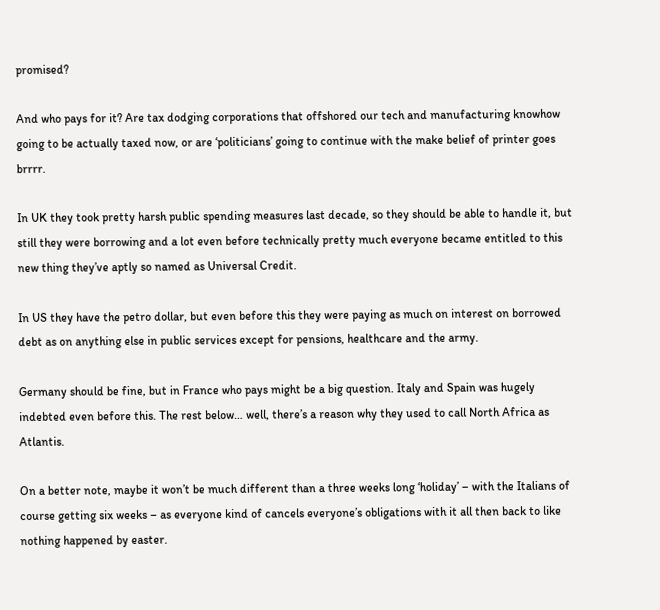promised?

And who pays for it? Are tax dodging corporations that offshored our tech and manufacturing knowhow going to be actually taxed now, or are ‘politicians’ going to continue with the make belief of printer goes brrrr.

In UK they took pretty harsh public spending measures last decade, so they should be able to handle it, but still they were borrowing and a lot even before technically pretty much everyone became entitled to this new thing they’ve aptly so named as Universal Credit.

In US they have the petro dollar, but even before this they were paying as much on interest on borrowed debt as on anything else in public services except for pensions, healthcare and the army.

Germany should be fine, but in France who pays might be a big question. Italy and Spain was hugely indebted even before this. The rest below… well, there’s a reason why they used to call North Africa as Atlantis.

On a better note, maybe it won’t be much different than a three weeks long ‘holiday’ – with the Italians of course getting six weeks – as everyone kind of cancels everyone’s obligations with it all then back to like nothing happened by easter.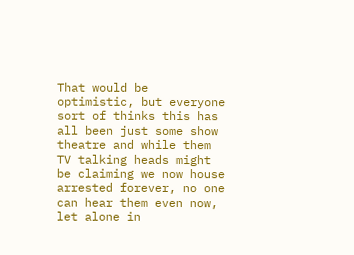That would be optimistic, but everyone sort of thinks this has all been just some show theatre and while them TV talking heads might be claiming we now house arrested forever, no one can hear them even now, let alone in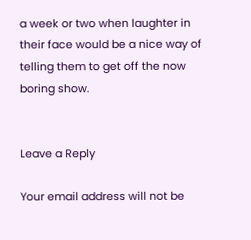a week or two when laughter in their face would be a nice way of telling them to get off the now boring show.


Leave a Reply

Your email address will not be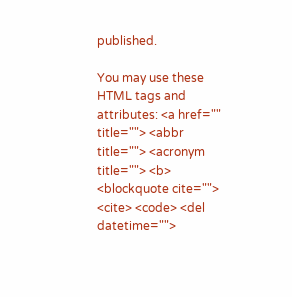published.

You may use these HTML tags and attributes: <a href="" title=""> <abbr title=""> <acronym title=""> <b> <blockquote cite=""> <cite> <code> <del datetime="">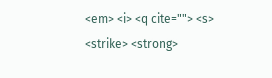<em> <i> <q cite=""> <s> <strike> <strong>